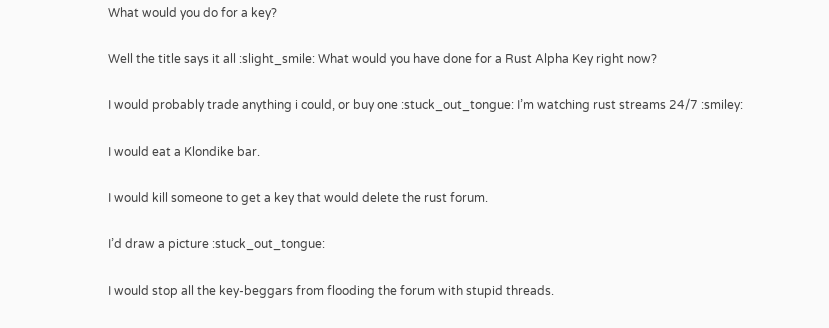What would you do for a key?

Well the title says it all :slight_smile: What would you have done for a Rust Alpha Key right now?

I would probably trade anything i could, or buy one :stuck_out_tongue: I’m watching rust streams 24/7 :smiley:

I would eat a Klondike bar.

I would kill someone to get a key that would delete the rust forum.

I’d draw a picture :stuck_out_tongue:

I would stop all the key-beggars from flooding the forum with stupid threads.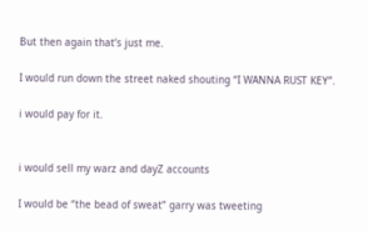But then again that’s just me.

I would run down the street naked shouting “I WANNA RUST KEY”.

i would pay for it.


i would sell my warz and dayZ accounts

I would be “the bead of sweat” garry was tweeting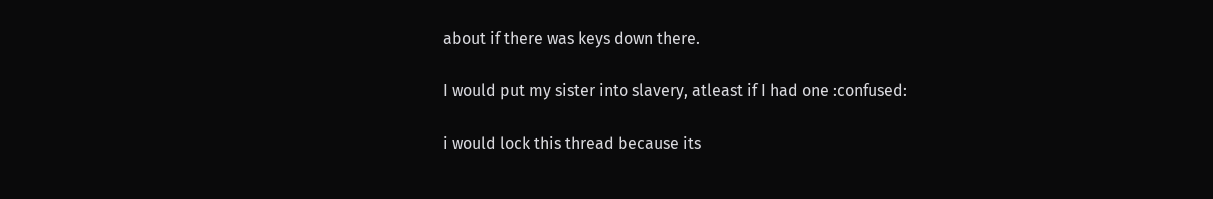about if there was keys down there.

I would put my sister into slavery, atleast if I had one :confused:

i would lock this thread because its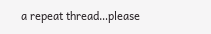a repeat thread…please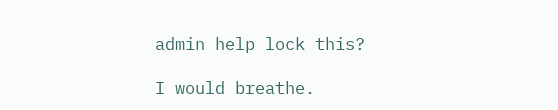admin help lock this?

I would breathe.